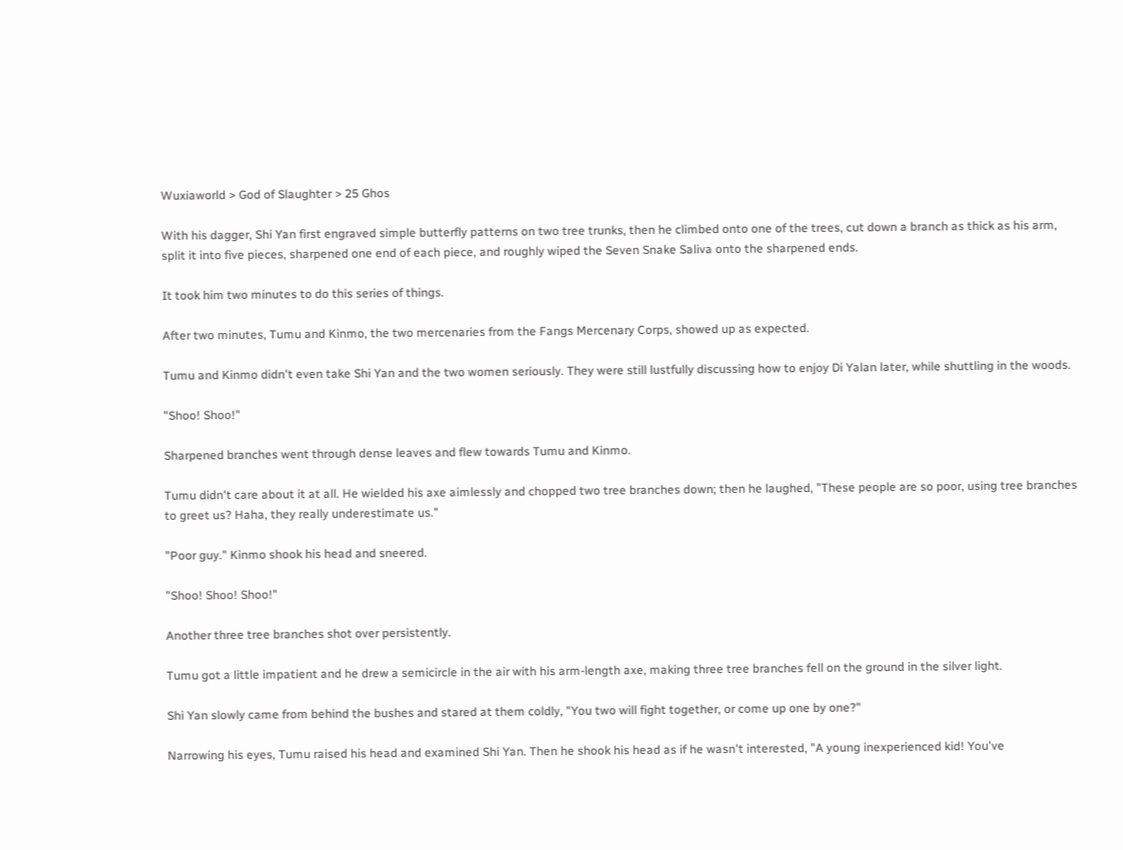Wuxiaworld > God of Slaughter > 25 Ghos

With his dagger, Shi Yan first engraved simple butterfly patterns on two tree trunks, then he climbed onto one of the trees, cut down a branch as thick as his arm, split it into five pieces, sharpened one end of each piece, and roughly wiped the Seven Snake Saliva onto the sharpened ends.

It took him two minutes to do this series of things.

After two minutes, Tumu and Kinmo, the two mercenaries from the Fangs Mercenary Corps, showed up as expected.

Tumu and Kinmo didn't even take Shi Yan and the two women seriously. They were still lustfully discussing how to enjoy Di Yalan later, while shuttling in the woods.

"Shoo! Shoo!"

Sharpened branches went through dense leaves and flew towards Tumu and Kinmo.

Tumu didn't care about it at all. He wielded his axe aimlessly and chopped two tree branches down; then he laughed, "These people are so poor, using tree branches to greet us? Haha, they really underestimate us."

"Poor guy." Kinmo shook his head and sneered.

"Shoo! Shoo! Shoo!"

Another three tree branches shot over persistently.

Tumu got a little impatient and he drew a semicircle in the air with his arm-length axe, making three tree branches fell on the ground in the silver light.

Shi Yan slowly came from behind the bushes and stared at them coldly, "You two will fight together, or come up one by one?"

Narrowing his eyes, Tumu raised his head and examined Shi Yan. Then he shook his head as if he wasn't interested, "A young inexperienced kid! You've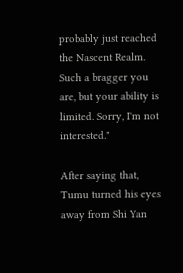probably just reached the Nascent Realm. Such a bragger you are, but your ability is limited. Sorry, I'm not interested."

After saying that, Tumu turned his eyes away from Shi Yan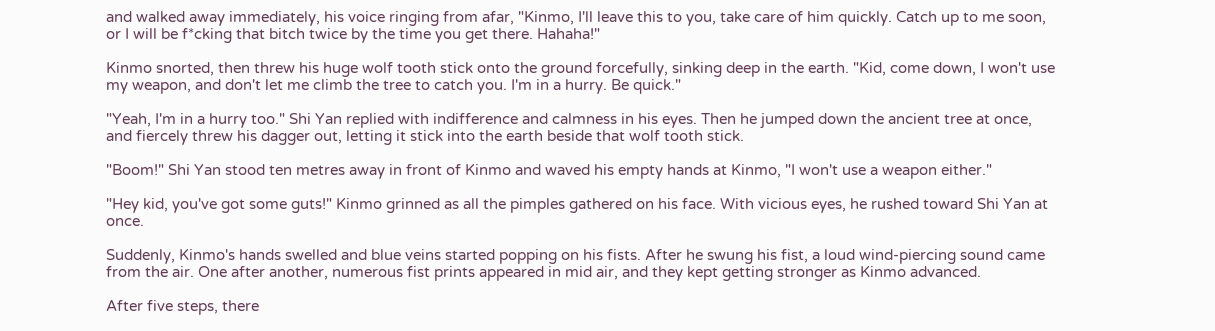and walked away immediately, his voice ringing from afar, "Kinmo, I'll leave this to you, take care of him quickly. Catch up to me soon, or I will be f*cking that bitch twice by the time you get there. Hahaha!"

Kinmo snorted, then threw his huge wolf tooth stick onto the ground forcefully, sinking deep in the earth. "Kid, come down, I won't use my weapon, and don't let me climb the tree to catch you. I'm in a hurry. Be quick."

"Yeah, I'm in a hurry too." Shi Yan replied with indifference and calmness in his eyes. Then he jumped down the ancient tree at once, and fiercely threw his dagger out, letting it stick into the earth beside that wolf tooth stick.

"Boom!" Shi Yan stood ten metres away in front of Kinmo and waved his empty hands at Kinmo, "I won't use a weapon either."

"Hey kid, you've got some guts!" Kinmo grinned as all the pimples gathered on his face. With vicious eyes, he rushed toward Shi Yan at once.

Suddenly, Kinmo's hands swelled and blue veins started popping on his fists. After he swung his fist, a loud wind-piercing sound came from the air. One after another, numerous fist prints appeared in mid air, and they kept getting stronger as Kinmo advanced.

After five steps, there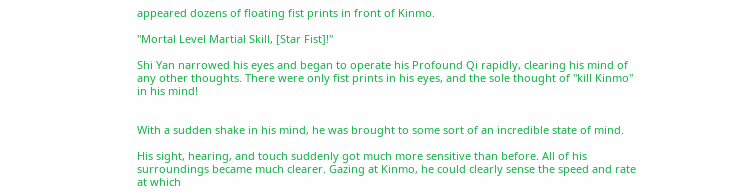appeared dozens of floating fist prints in front of Kinmo.

"Mortal Level Martial Skill, [Star Fist]!"

Shi Yan narrowed his eyes and began to operate his Profound Qi rapidly, clearing his mind of any other thoughts. There were only fist prints in his eyes, and the sole thought of "kill Kinmo" in his mind!


With a sudden shake in his mind, he was brought to some sort of an incredible state of mind.

His sight, hearing, and touch suddenly got much more sensitive than before. All of his surroundings became much clearer. Gazing at Kinmo, he could clearly sense the speed and rate at which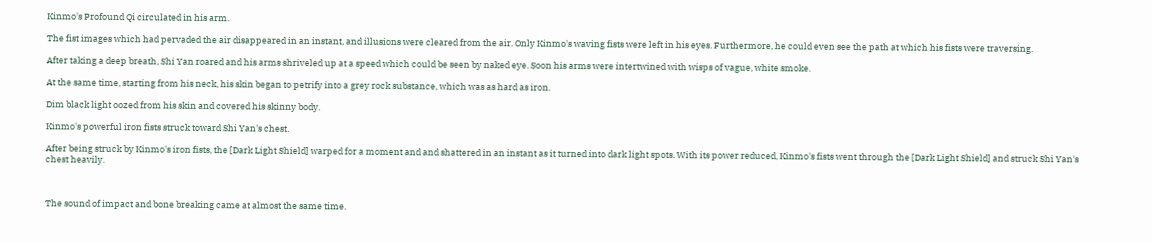Kinmo's Profound Qi circulated in his arm.

The fist images which had pervaded the air disappeared in an instant, and illusions were cleared from the air. Only Kinmo's waving fists were left in his eyes. Furthermore, he could even see the path at which his fists were traversing.

After taking a deep breath, Shi Yan roared and his arms shriveled up at a speed which could be seen by naked eye. Soon his arms were intertwined with wisps of vague, white smoke.

At the same time, starting from his neck, his skin began to petrify into a grey rock substance, which was as hard as iron.

Dim black light oozed from his skin and covered his skinny body.

Kinmo's powerful iron fists struck toward Shi Yan's chest.

After being struck by Kinmo's iron fists, the [Dark Light Shield] warped for a moment and and shattered in an instant as it turned into dark light spots. With its power reduced, Kinmo's fists went through the [Dark Light Shield] and struck Shi Yan's chest heavily.



The sound of impact and bone breaking came at almost the same time.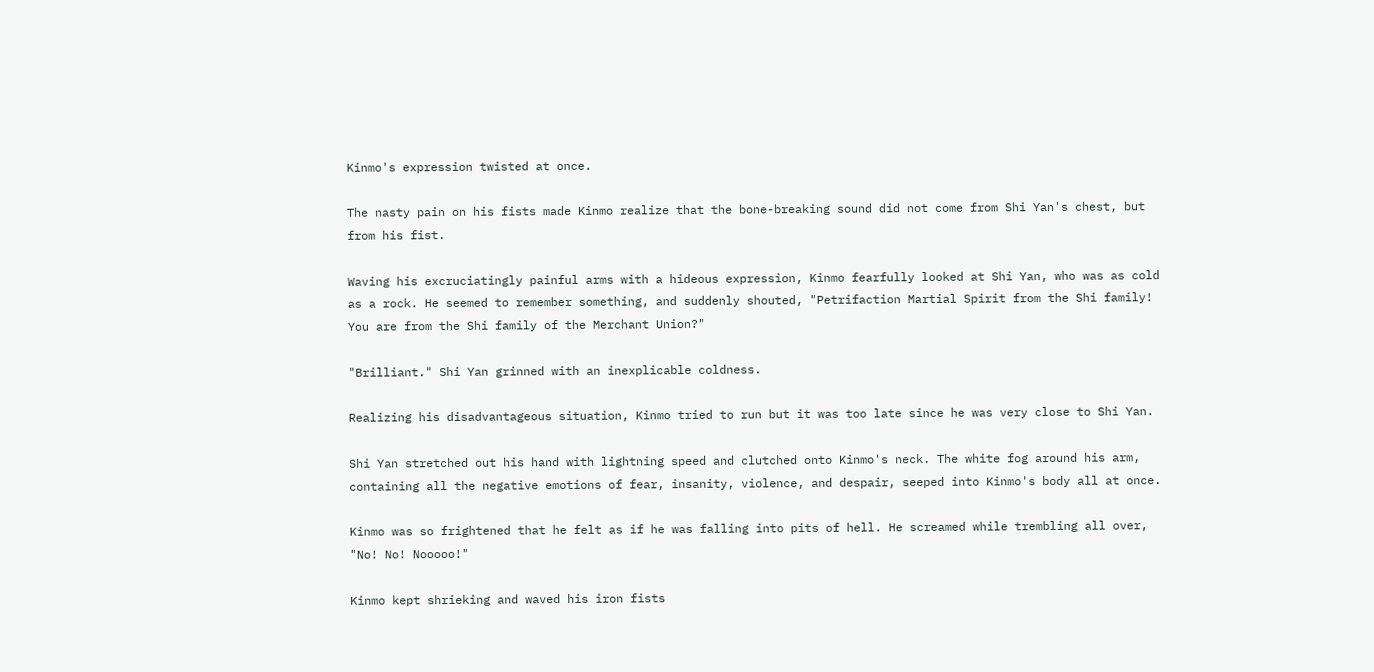Kinmo's expression twisted at once.

The nasty pain on his fists made Kinmo realize that the bone-breaking sound did not come from Shi Yan's chest, but from his fist.

Waving his excruciatingly painful arms with a hideous expression, Kinmo fearfully looked at Shi Yan, who was as cold as a rock. He seemed to remember something, and suddenly shouted, "Petrifaction Martial Spirit from the Shi family! You are from the Shi family of the Merchant Union?"

"Brilliant." Shi Yan grinned with an inexplicable coldness.

Realizing his disadvantageous situation, Kinmo tried to run but it was too late since he was very close to Shi Yan.

Shi Yan stretched out his hand with lightning speed and clutched onto Kinmo's neck. The white fog around his arm, containing all the negative emotions of fear, insanity, violence, and despair, seeped into Kinmo's body all at once.

Kinmo was so frightened that he felt as if he was falling into pits of hell. He screamed while trembling all over, "No! No! Nooooo!"

Kinmo kept shrieking and waved his iron fists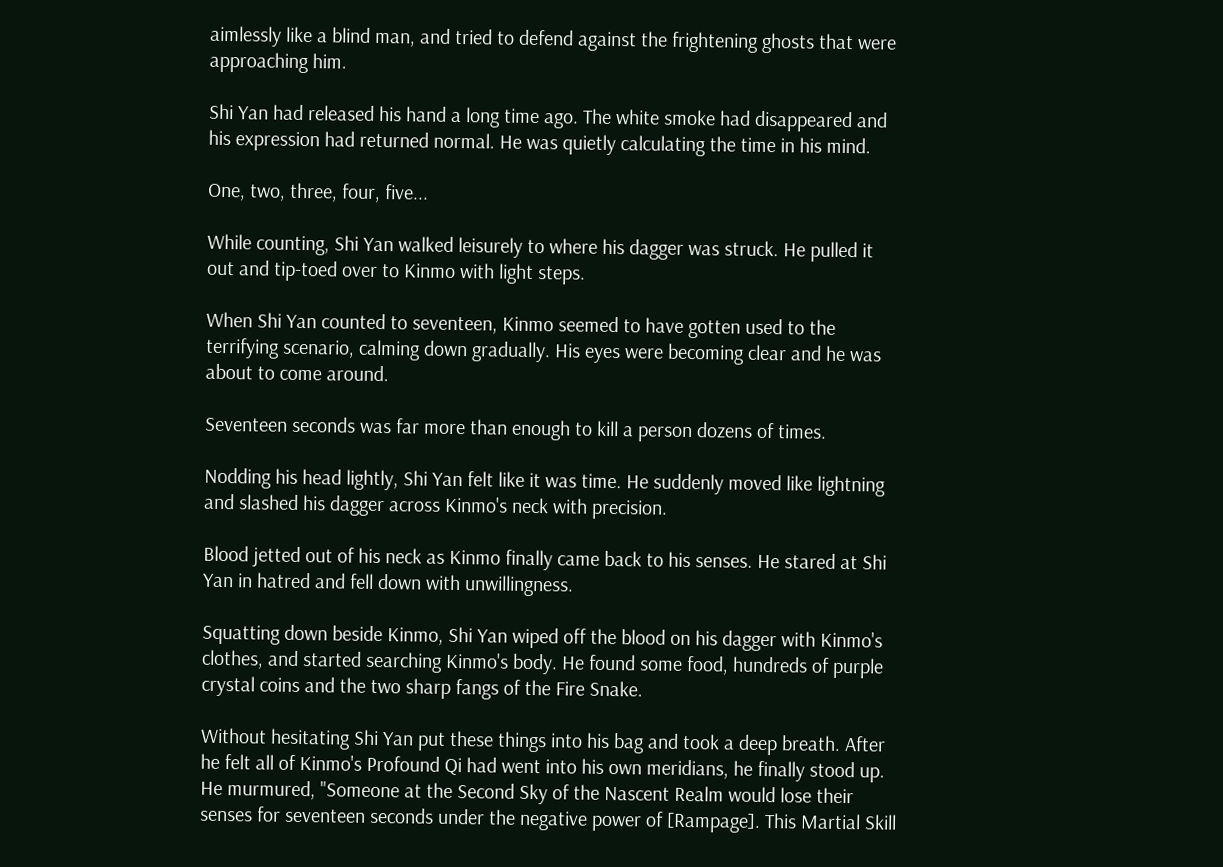aimlessly like a blind man, and tried to defend against the frightening ghosts that were approaching him.

Shi Yan had released his hand a long time ago. The white smoke had disappeared and his expression had returned normal. He was quietly calculating the time in his mind.

One, two, three, four, five...

While counting, Shi Yan walked leisurely to where his dagger was struck. He pulled it out and tip-toed over to Kinmo with light steps.

When Shi Yan counted to seventeen, Kinmo seemed to have gotten used to the terrifying scenario, calming down gradually. His eyes were becoming clear and he was about to come around.

Seventeen seconds was far more than enough to kill a person dozens of times.

Nodding his head lightly, Shi Yan felt like it was time. He suddenly moved like lightning and slashed his dagger across Kinmo's neck with precision.

Blood jetted out of his neck as Kinmo finally came back to his senses. He stared at Shi Yan in hatred and fell down with unwillingness.

Squatting down beside Kinmo, Shi Yan wiped off the blood on his dagger with Kinmo's clothes, and started searching Kinmo's body. He found some food, hundreds of purple crystal coins and the two sharp fangs of the Fire Snake.

Without hesitating Shi Yan put these things into his bag and took a deep breath. After he felt all of Kinmo's Profound Qi had went into his own meridians, he finally stood up. He murmured, "Someone at the Second Sky of the Nascent Realm would lose their senses for seventeen seconds under the negative power of [Rampage]. This Martial Skill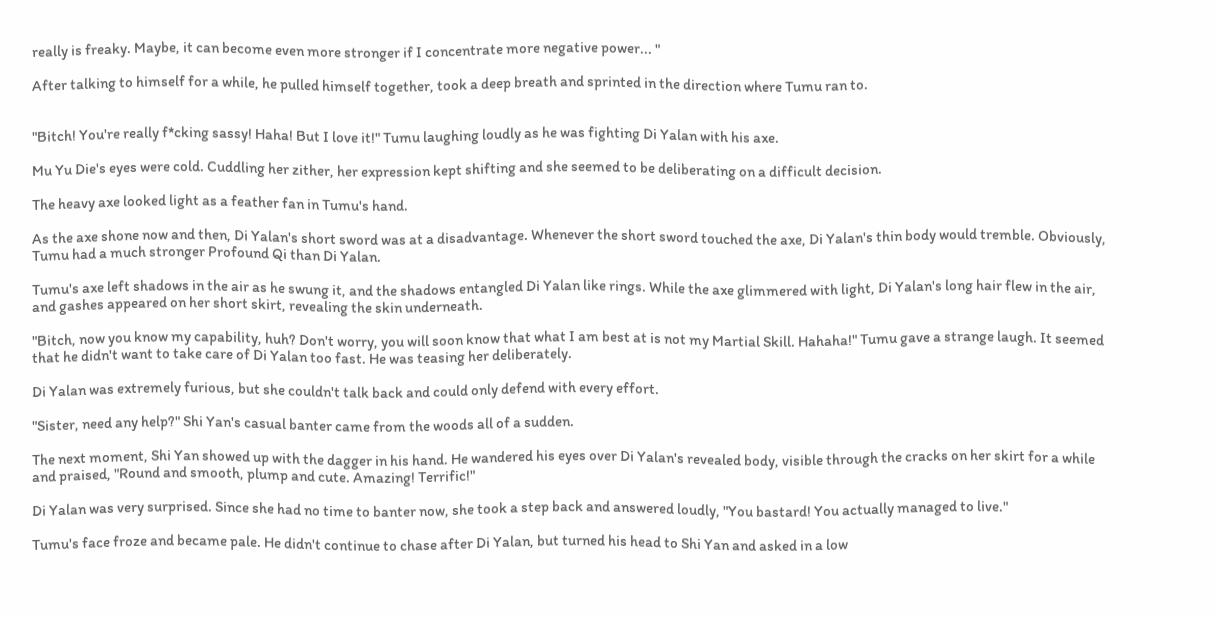really is freaky. Maybe, it can become even more stronger if I concentrate more negative power... "

After talking to himself for a while, he pulled himself together, took a deep breath and sprinted in the direction where Tumu ran to.


"Bitch! You're really f*cking sassy! Haha! But I love it!" Tumu laughing loudly as he was fighting Di Yalan with his axe.

Mu Yu Die's eyes were cold. Cuddling her zither, her expression kept shifting and she seemed to be deliberating on a difficult decision.

The heavy axe looked light as a feather fan in Tumu's hand.

As the axe shone now and then, Di Yalan's short sword was at a disadvantage. Whenever the short sword touched the axe, Di Yalan's thin body would tremble. Obviously, Tumu had a much stronger Profound Qi than Di Yalan.

Tumu's axe left shadows in the air as he swung it, and the shadows entangled Di Yalan like rings. While the axe glimmered with light, Di Yalan's long hair flew in the air, and gashes appeared on her short skirt, revealing the skin underneath.

"Bitch, now you know my capability, huh? Don't worry, you will soon know that what I am best at is not my Martial Skill. Hahaha!" Tumu gave a strange laugh. It seemed that he didn't want to take care of Di Yalan too fast. He was teasing her deliberately.

Di Yalan was extremely furious, but she couldn't talk back and could only defend with every effort.

"Sister, need any help?" Shi Yan's casual banter came from the woods all of a sudden.

The next moment, Shi Yan showed up with the dagger in his hand. He wandered his eyes over Di Yalan's revealed body, visible through the cracks on her skirt for a while and praised, "Round and smooth, plump and cute. Amazing! Terrific!"

Di Yalan was very surprised. Since she had no time to banter now, she took a step back and answered loudly, "You bastard! You actually managed to live."

Tumu's face froze and became pale. He didn't continue to chase after Di Yalan, but turned his head to Shi Yan and asked in a low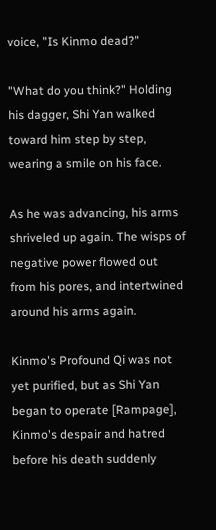voice, "Is Kinmo dead?"

"What do you think?" Holding his dagger, Shi Yan walked toward him step by step, wearing a smile on his face.

As he was advancing, his arms shriveled up again. The wisps of negative power flowed out from his pores, and intertwined around his arms again.

Kinmo's Profound Qi was not yet purified, but as Shi Yan began to operate [Rampage], Kinmo's despair and hatred before his death suddenly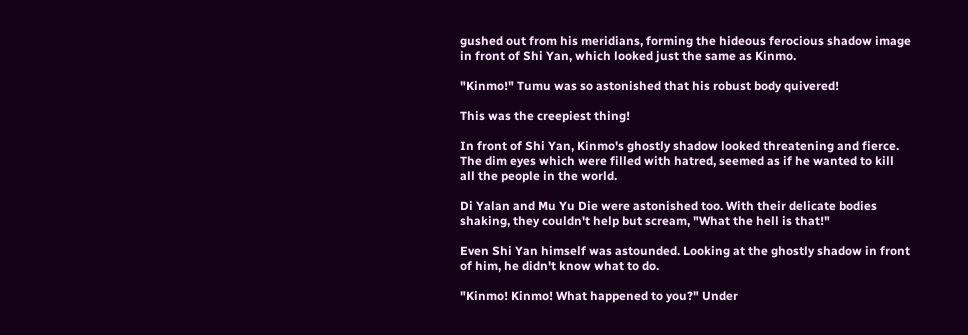gushed out from his meridians, forming the hideous ferocious shadow image in front of Shi Yan, which looked just the same as Kinmo.

"Kinmo!" Tumu was so astonished that his robust body quivered!

This was the creepiest thing!

In front of Shi Yan, Kinmo's ghostly shadow looked threatening and fierce. The dim eyes which were filled with hatred, seemed as if he wanted to kill all the people in the world.

Di Yalan and Mu Yu Die were astonished too. With their delicate bodies shaking, they couldn't help but scream, "What the hell is that!"

Even Shi Yan himself was astounded. Looking at the ghostly shadow in front of him, he didn't know what to do.

"Kinmo! Kinmo! What happened to you?" Under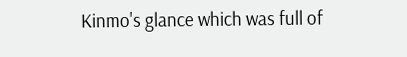Kinmo's glance which was full of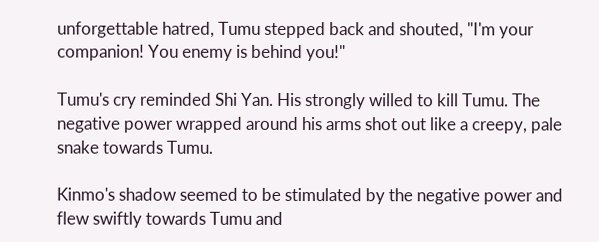unforgettable hatred, Tumu stepped back and shouted, "I'm your companion! You enemy is behind you!"

Tumu's cry reminded Shi Yan. His strongly willed to kill Tumu. The negative power wrapped around his arms shot out like a creepy, pale snake towards Tumu.

Kinmo's shadow seemed to be stimulated by the negative power and flew swiftly towards Tumu and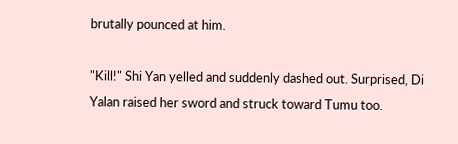brutally pounced at him.

"Kill!" Shi Yan yelled and suddenly dashed out. Surprised, Di Yalan raised her sword and struck toward Tumu too.